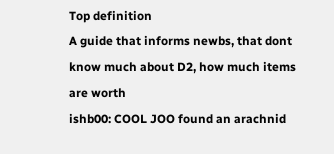Top definition
A guide that informs newbs, that dont know much about D2, how much items are worth
ishb00: COOL JOO found an arachnid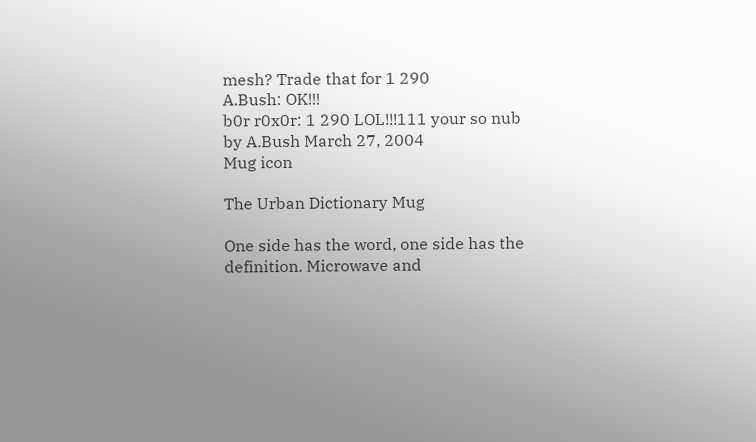mesh? Trade that for 1 290
A.Bush: OK!!!
b0r r0x0r: 1 290 LOL!!!111 your so nub
by A.Bush March 27, 2004
Mug icon

The Urban Dictionary Mug

One side has the word, one side has the definition. Microwave and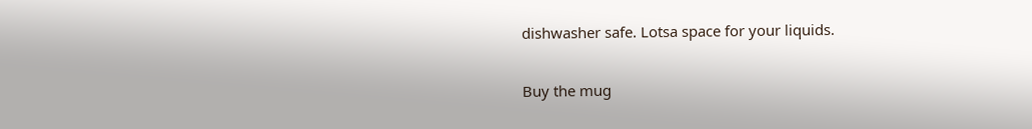dishwasher safe. Lotsa space for your liquids.

Buy the mug